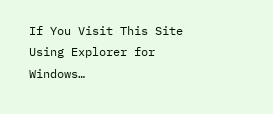If You Visit This Site Using Explorer for Windows…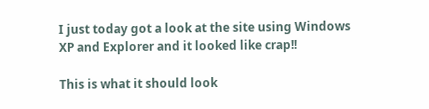I just today got a look at the site using Windows XP and Explorer and it looked like crap!!

This is what it should look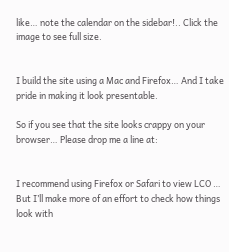like… note the calendar on the sidebar!.. Click the image to see full size.


I build the site using a Mac and Firefox… And I take pride in making it look presentable.

So if you see that the site looks crappy on your browser… Please drop me a line at:


I recommend using Firefox or Safari to view LCO … But I’ll make more of an effort to check how things look with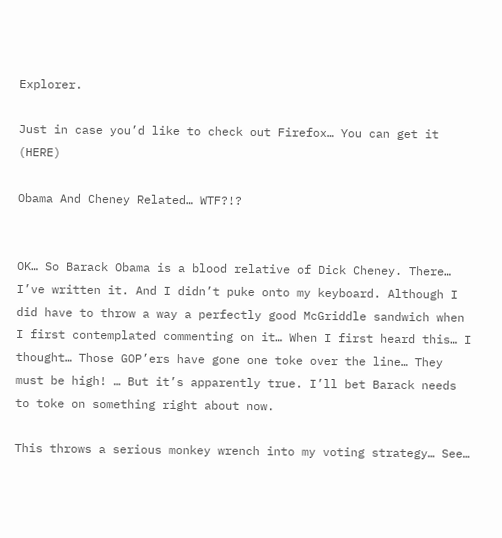Explorer.

Just in case you’d like to check out Firefox… You can get it (HERE)

Obama And Cheney Related… WTF?!?


OK… So Barack Obama is a blood relative of Dick Cheney. There… I’ve written it. And I didn’t puke onto my keyboard. Although I did have to throw a way a perfectly good McGriddle sandwich when I first contemplated commenting on it… When I first heard this… I thought… Those GOP’ers have gone one toke over the line… They must be high! … But it’s apparently true. I’ll bet Barack needs to toke on something right about now.

This throws a serious monkey wrench into my voting strategy… See…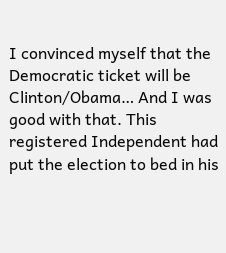I convinced myself that the Democratic ticket will be Clinton/Obama… And I was good with that. This registered Independent had put the election to bed in his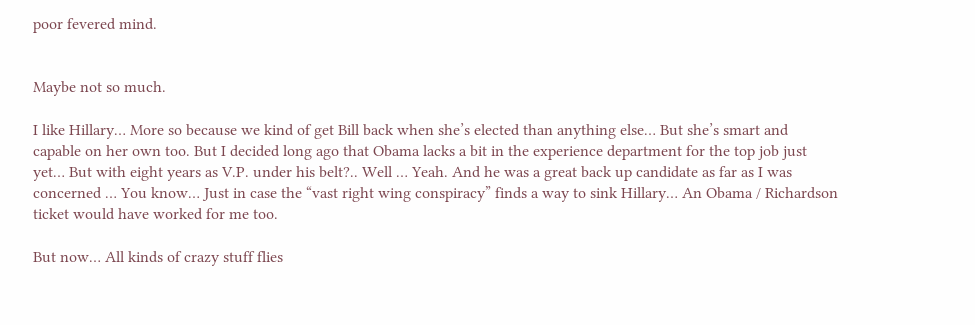poor fevered mind.


Maybe not so much.

I like Hillary… More so because we kind of get Bill back when she’s elected than anything else… But she’s smart and capable on her own too. But I decided long ago that Obama lacks a bit in the experience department for the top job just yet… But with eight years as V.P. under his belt?.. Well … Yeah. And he was a great back up candidate as far as I was concerned … You know… Just in case the “vast right wing conspiracy” finds a way to sink Hillary… An Obama / Richardson ticket would have worked for me too.

But now… All kinds of crazy stuff flies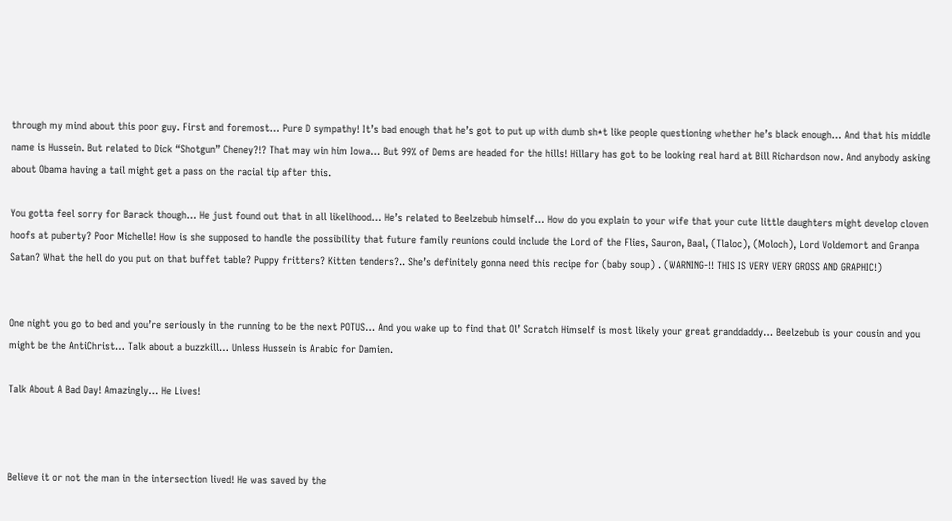through my mind about this poor guy. First and foremost… Pure D sympathy! It’s bad enough that he’s got to put up with dumb sh*t like people questioning whether he’s black enough… And that his middle name is Hussein. But related to Dick “Shotgun” Cheney?!? That may win him Iowa… But 99% of Dems are headed for the hills! Hillary has got to be looking real hard at Bill Richardson now. And anybody asking about Obama having a tail might get a pass on the racial tip after this.

You gotta feel sorry for Barack though… He just found out that in all likelihood… He’s related to Beelzebub himself… How do you explain to your wife that your cute little daughters might develop cloven hoofs at puberty? Poor Michelle! How is she supposed to handle the possibility that future family reunions could include the Lord of the Flies, Sauron, Baal, (Tlaloc), (Moloch), Lord Voldemort and Granpa Satan? What the hell do you put on that buffet table? Puppy fritters? Kitten tenders?.. She’s definitely gonna need this recipe for (baby soup) . (WARNING-!! THIS IS VERY VERY GROSS AND GRAPHIC!)


One night you go to bed and you’re seriously in the running to be the next POTUS… And you wake up to find that Ol’ Scratch Himself is most likely your great granddaddy… Beelzebub is your cousin and you might be the AntiChrist… Talk about a buzzkill… Unless Hussein is Arabic for Damien.

Talk About A Bad Day! Amazingly… He Lives!



Believe it or not the man in the intersection lived! He was saved by the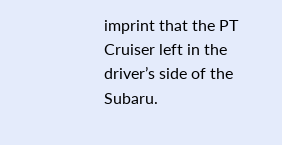imprint that the PT Cruiser left in the driver’s side of the Subaru.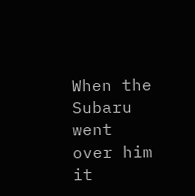When the Subaru went over him it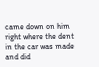came down on him right where the dent in the car was made and did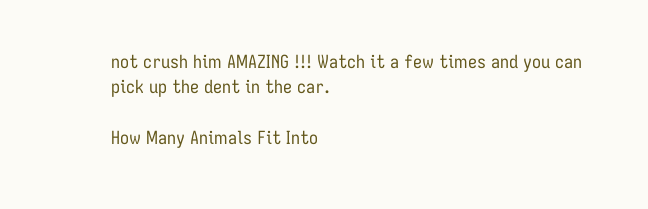not crush him AMAZING !!! Watch it a few times and you can pick up the dent in the car.

How Many Animals Fit Into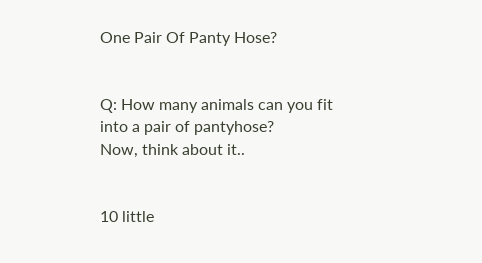One Pair Of Panty Hose?


Q: How many animals can you fit into a pair of pantyhose?
Now, think about it..


10 little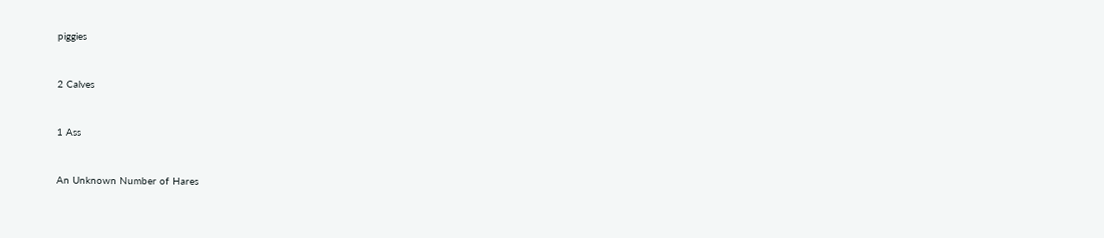piggies


2 Calves


1 Ass


An Unknown Number of Hares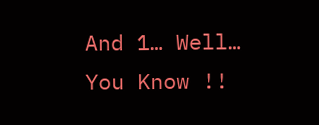And 1… Well… You Know !!